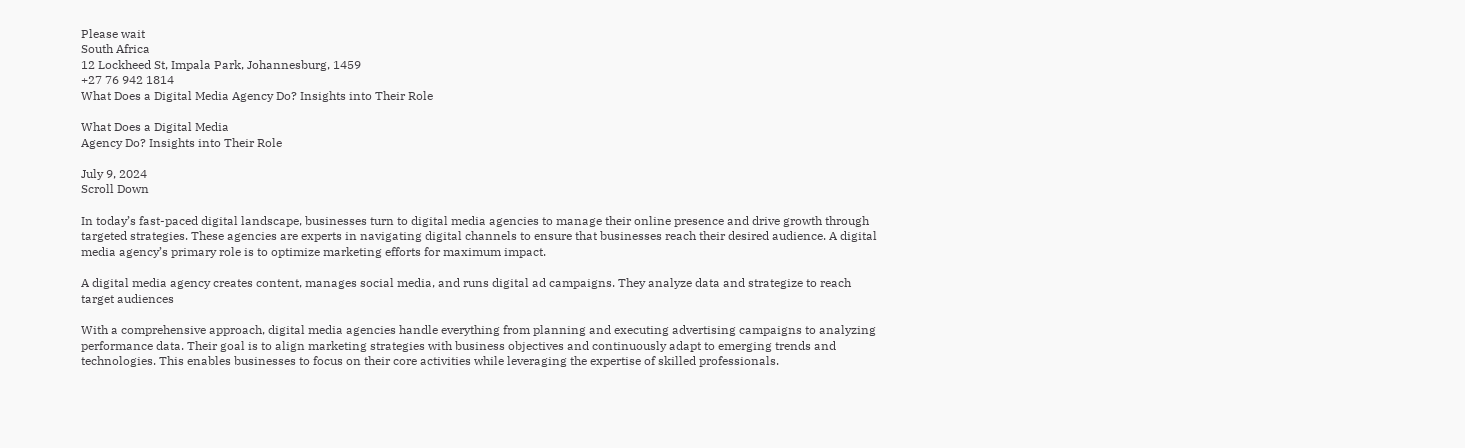Please wait
South Africa
12 Lockheed St, Impala Park, Johannesburg, 1459
+27 76 942 1814
What Does a Digital Media Agency Do? Insights into Their Role

What Does a Digital Media
Agency Do? Insights into Their Role

July 9, 2024
Scroll Down

In today’s fast-paced digital landscape, businesses turn to digital media agencies to manage their online presence and drive growth through targeted strategies. These agencies are experts in navigating digital channels to ensure that businesses reach their desired audience. A digital media agency’s primary role is to optimize marketing efforts for maximum impact.

A digital media agency creates content, manages social media, and runs digital ad campaigns. They analyze data and strategize to reach target audiences

With a comprehensive approach, digital media agencies handle everything from planning and executing advertising campaigns to analyzing performance data. Their goal is to align marketing strategies with business objectives and continuously adapt to emerging trends and technologies. This enables businesses to focus on their core activities while leveraging the expertise of skilled professionals.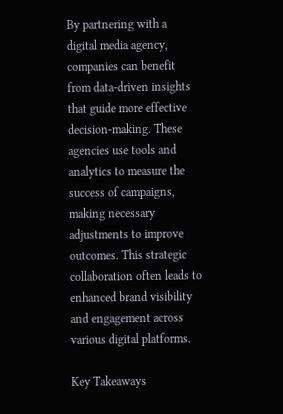By partnering with a digital media agency, companies can benefit from data-driven insights that guide more effective decision-making. These agencies use tools and analytics to measure the success of campaigns, making necessary adjustments to improve outcomes. This strategic collaboration often leads to enhanced brand visibility and engagement across various digital platforms.

Key Takeaways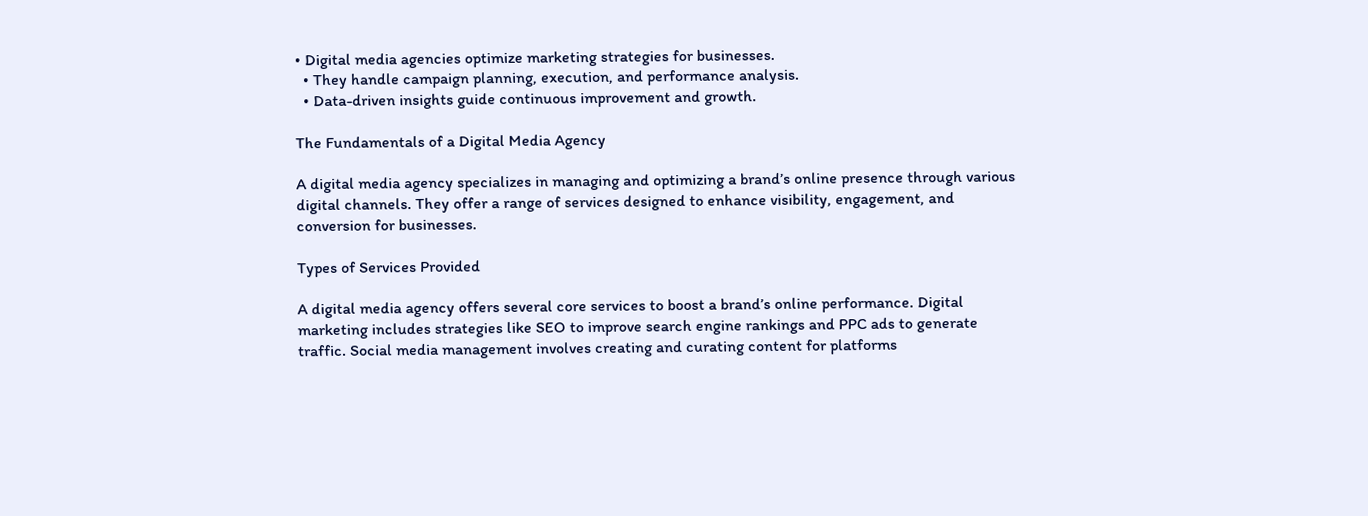• Digital media agencies optimize marketing strategies for businesses.
  • They handle campaign planning, execution, and performance analysis.
  • Data-driven insights guide continuous improvement and growth.

The Fundamentals of a Digital Media Agency

A digital media agency specializes in managing and optimizing a brand’s online presence through various digital channels. They offer a range of services designed to enhance visibility, engagement, and conversion for businesses.

Types of Services Provided

A digital media agency offers several core services to boost a brand’s online performance. Digital marketing includes strategies like SEO to improve search engine rankings and PPC ads to generate traffic. Social media management involves creating and curating content for platforms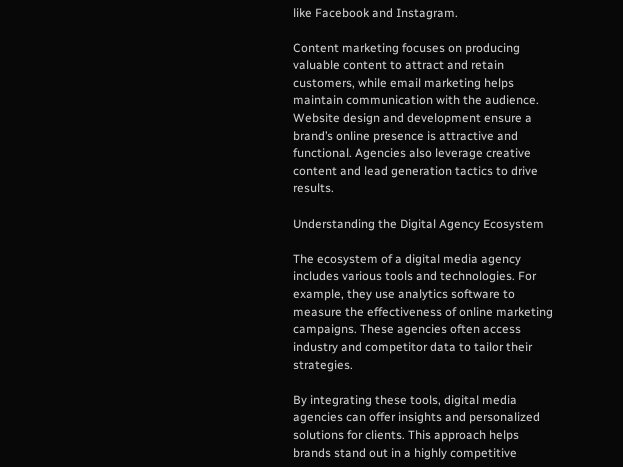like Facebook and Instagram.

Content marketing focuses on producing valuable content to attract and retain customers, while email marketing helps maintain communication with the audience. Website design and development ensure a brand’s online presence is attractive and functional. Agencies also leverage creative content and lead generation tactics to drive results.

Understanding the Digital Agency Ecosystem

The ecosystem of a digital media agency includes various tools and technologies. For example, they use analytics software to measure the effectiveness of online marketing campaigns. These agencies often access industry and competitor data to tailor their strategies.

By integrating these tools, digital media agencies can offer insights and personalized solutions for clients. This approach helps brands stand out in a highly competitive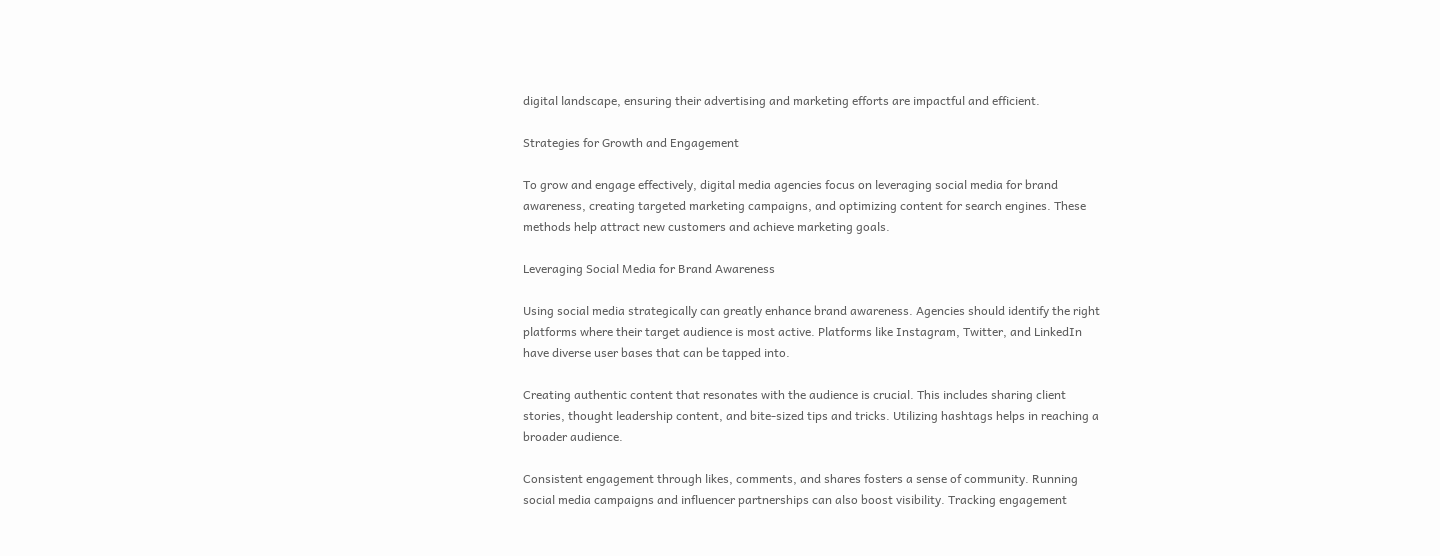digital landscape, ensuring their advertising and marketing efforts are impactful and efficient.

Strategies for Growth and Engagement

To grow and engage effectively, digital media agencies focus on leveraging social media for brand awareness, creating targeted marketing campaigns, and optimizing content for search engines. These methods help attract new customers and achieve marketing goals.

Leveraging Social Media for Brand Awareness

Using social media strategically can greatly enhance brand awareness. Agencies should identify the right platforms where their target audience is most active. Platforms like Instagram, Twitter, and LinkedIn have diverse user bases that can be tapped into.

Creating authentic content that resonates with the audience is crucial. This includes sharing client stories, thought leadership content, and bite-sized tips and tricks. Utilizing hashtags helps in reaching a broader audience.

Consistent engagement through likes, comments, and shares fosters a sense of community. Running social media campaigns and influencer partnerships can also boost visibility. Tracking engagement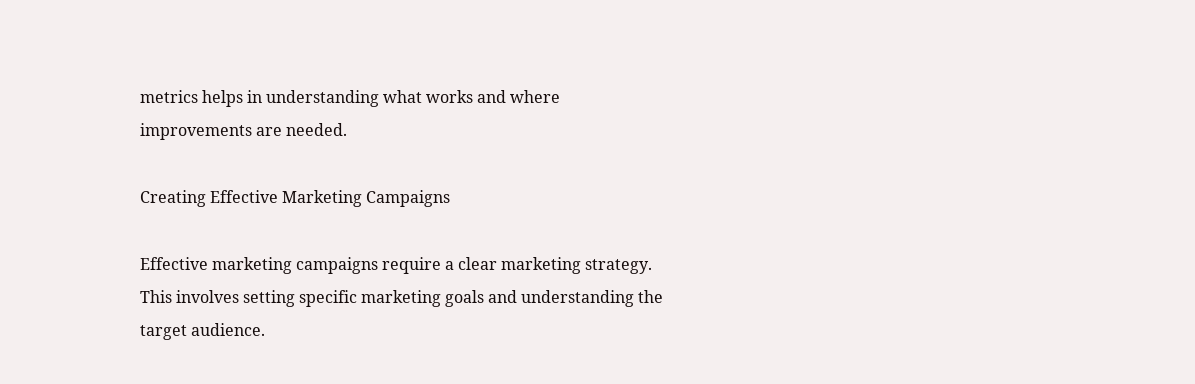metrics helps in understanding what works and where improvements are needed.

Creating Effective Marketing Campaigns

Effective marketing campaigns require a clear marketing strategy. This involves setting specific marketing goals and understanding the target audience.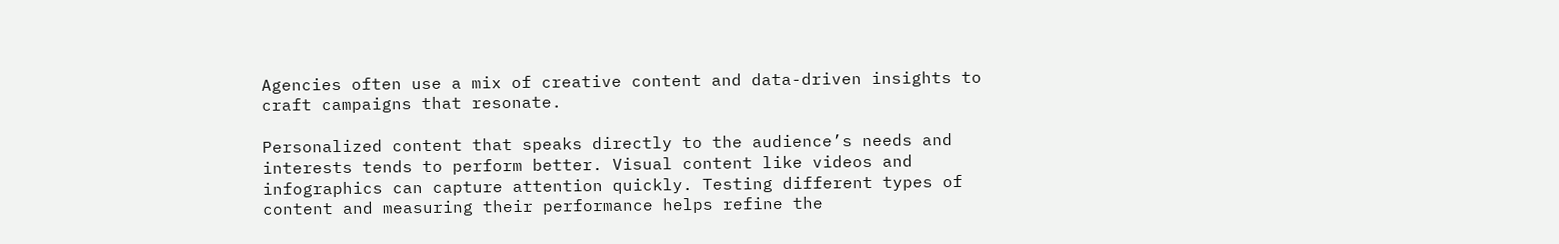Agencies often use a mix of creative content and data-driven insights to craft campaigns that resonate.

Personalized content that speaks directly to the audience’s needs and interests tends to perform better. Visual content like videos and infographics can capture attention quickly. Testing different types of content and measuring their performance helps refine the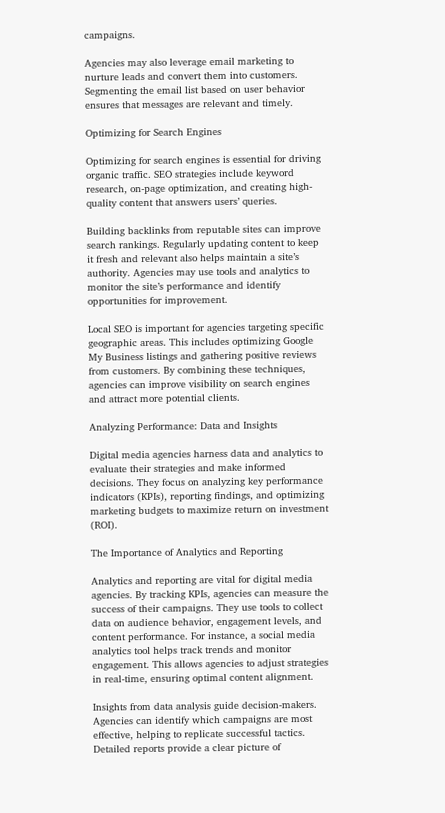campaigns.

Agencies may also leverage email marketing to nurture leads and convert them into customers. Segmenting the email list based on user behavior ensures that messages are relevant and timely.

Optimizing for Search Engines

Optimizing for search engines is essential for driving organic traffic. SEO strategies include keyword research, on-page optimization, and creating high-quality content that answers users’ queries.

Building backlinks from reputable sites can improve search rankings. Regularly updating content to keep it fresh and relevant also helps maintain a site’s authority. Agencies may use tools and analytics to monitor the site’s performance and identify opportunities for improvement.

Local SEO is important for agencies targeting specific geographic areas. This includes optimizing Google My Business listings and gathering positive reviews from customers. By combining these techniques, agencies can improve visibility on search engines and attract more potential clients.

Analyzing Performance: Data and Insights

Digital media agencies harness data and analytics to evaluate their strategies and make informed decisions. They focus on analyzing key performance indicators (KPIs), reporting findings, and optimizing marketing budgets to maximize return on investment (ROI).

The Importance of Analytics and Reporting

Analytics and reporting are vital for digital media agencies. By tracking KPIs, agencies can measure the success of their campaigns. They use tools to collect data on audience behavior, engagement levels, and content performance. For instance, a social media analytics tool helps track trends and monitor engagement. This allows agencies to adjust strategies in real-time, ensuring optimal content alignment.

Insights from data analysis guide decision-makers. Agencies can identify which campaigns are most effective, helping to replicate successful tactics. Detailed reports provide a clear picture of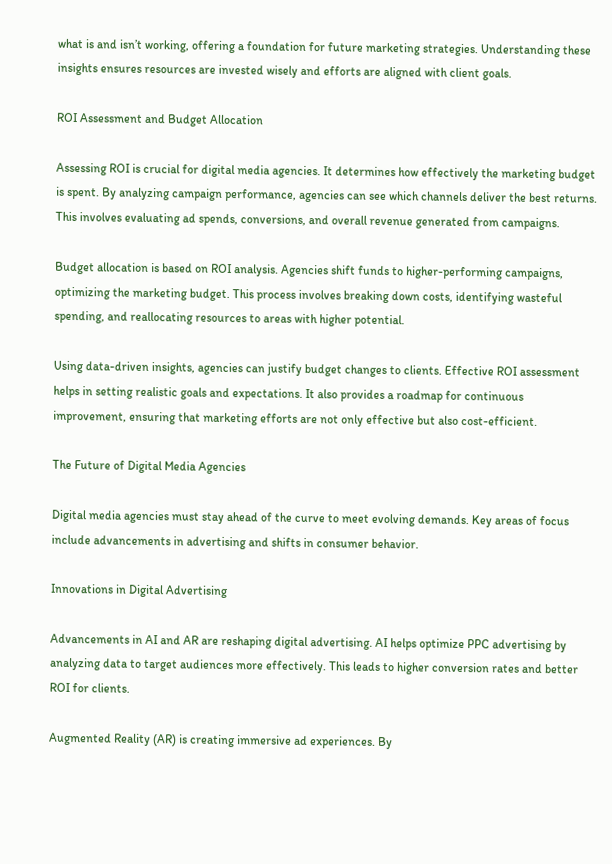what is and isn’t working, offering a foundation for future marketing strategies. Understanding these insights ensures resources are invested wisely and efforts are aligned with client goals.

ROI Assessment and Budget Allocation

Assessing ROI is crucial for digital media agencies. It determines how effectively the marketing budget is spent. By analyzing campaign performance, agencies can see which channels deliver the best returns. This involves evaluating ad spends, conversions, and overall revenue generated from campaigns.

Budget allocation is based on ROI analysis. Agencies shift funds to higher-performing campaigns, optimizing the marketing budget. This process involves breaking down costs, identifying wasteful spending, and reallocating resources to areas with higher potential.

Using data-driven insights, agencies can justify budget changes to clients. Effective ROI assessment helps in setting realistic goals and expectations. It also provides a roadmap for continuous improvement, ensuring that marketing efforts are not only effective but also cost-efficient.

The Future of Digital Media Agencies

Digital media agencies must stay ahead of the curve to meet evolving demands. Key areas of focus include advancements in advertising and shifts in consumer behavior.

Innovations in Digital Advertising

Advancements in AI and AR are reshaping digital advertising. AI helps optimize PPC advertising by analyzing data to target audiences more effectively. This leads to higher conversion rates and better ROI for clients.

Augmented Reality (AR) is creating immersive ad experiences. By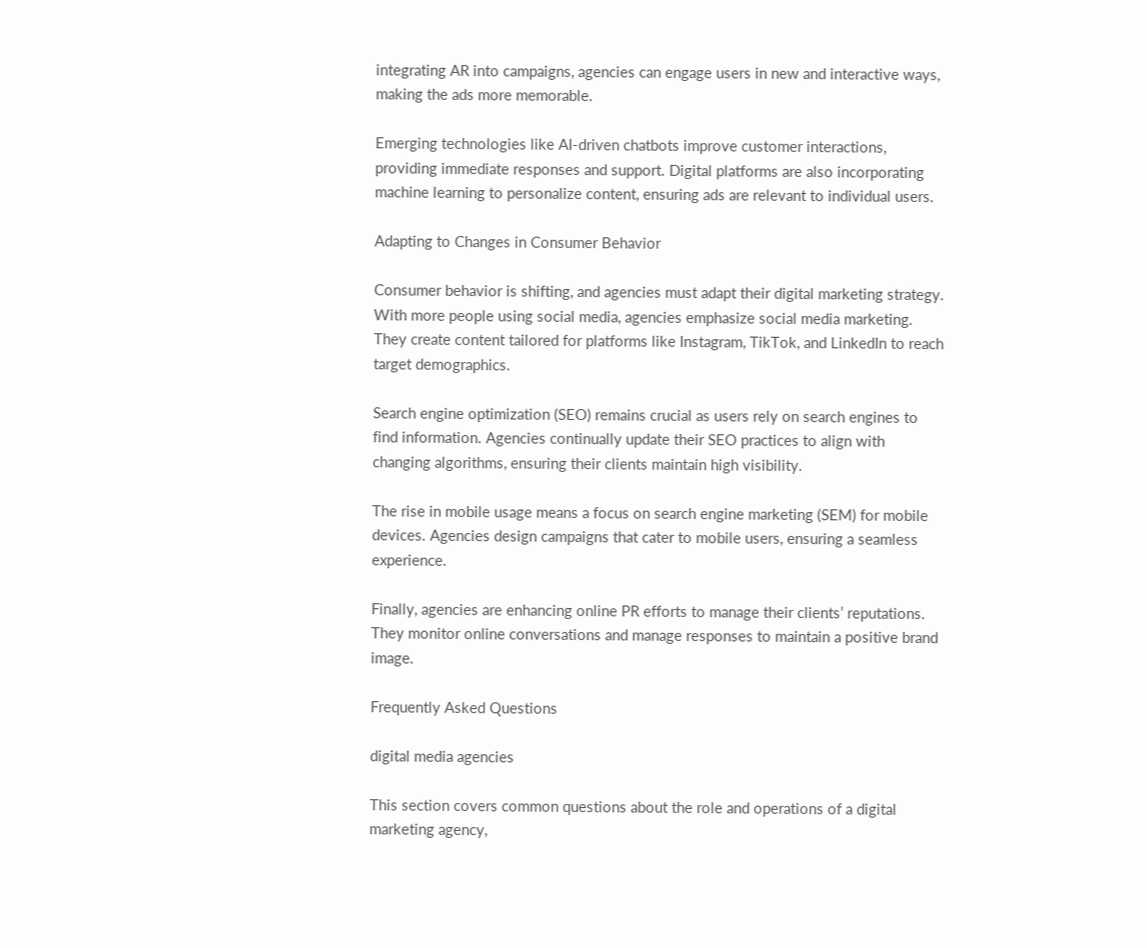integrating AR into campaigns, agencies can engage users in new and interactive ways, making the ads more memorable.

Emerging technologies like AI-driven chatbots improve customer interactions, providing immediate responses and support. Digital platforms are also incorporating machine learning to personalize content, ensuring ads are relevant to individual users.

Adapting to Changes in Consumer Behavior

Consumer behavior is shifting, and agencies must adapt their digital marketing strategy. With more people using social media, agencies emphasize social media marketing. They create content tailored for platforms like Instagram, TikTok, and LinkedIn to reach target demographics.

Search engine optimization (SEO) remains crucial as users rely on search engines to find information. Agencies continually update their SEO practices to align with changing algorithms, ensuring their clients maintain high visibility.

The rise in mobile usage means a focus on search engine marketing (SEM) for mobile devices. Agencies design campaigns that cater to mobile users, ensuring a seamless experience.

Finally, agencies are enhancing online PR efforts to manage their clients’ reputations. They monitor online conversations and manage responses to maintain a positive brand image.

Frequently Asked Questions

digital media agencies

This section covers common questions about the role and operations of a digital marketing agency,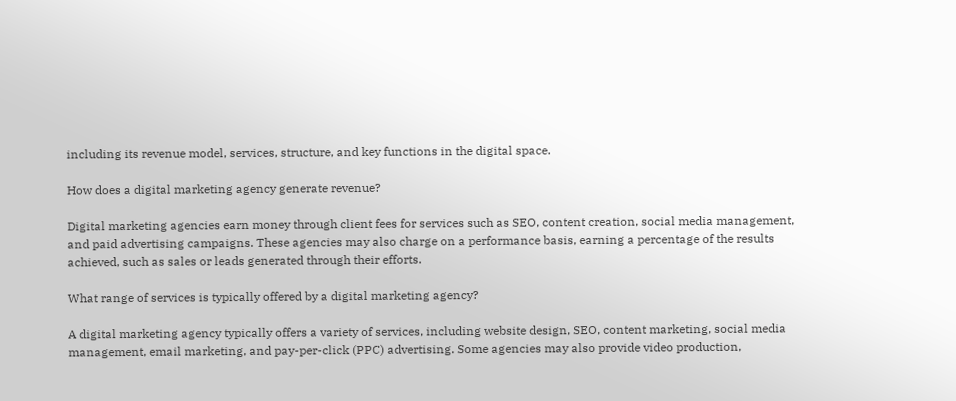including its revenue model, services, structure, and key functions in the digital space.

How does a digital marketing agency generate revenue?

Digital marketing agencies earn money through client fees for services such as SEO, content creation, social media management, and paid advertising campaigns. These agencies may also charge on a performance basis, earning a percentage of the results achieved, such as sales or leads generated through their efforts.

What range of services is typically offered by a digital marketing agency?

A digital marketing agency typically offers a variety of services, including website design, SEO, content marketing, social media management, email marketing, and pay-per-click (PPC) advertising. Some agencies may also provide video production,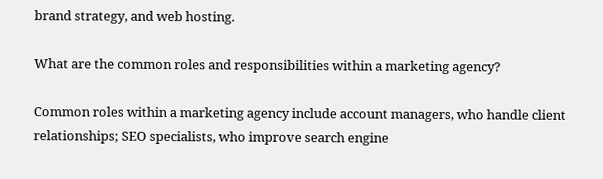brand strategy, and web hosting.

What are the common roles and responsibilities within a marketing agency?

Common roles within a marketing agency include account managers, who handle client relationships; SEO specialists, who improve search engine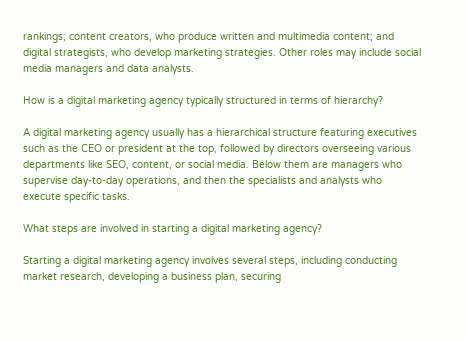rankings; content creators, who produce written and multimedia content; and digital strategists, who develop marketing strategies. Other roles may include social media managers and data analysts.

How is a digital marketing agency typically structured in terms of hierarchy?

A digital marketing agency usually has a hierarchical structure featuring executives such as the CEO or president at the top, followed by directors overseeing various departments like SEO, content, or social media. Below them are managers who supervise day-to-day operations, and then the specialists and analysts who execute specific tasks.

What steps are involved in starting a digital marketing agency?

Starting a digital marketing agency involves several steps, including conducting market research, developing a business plan, securing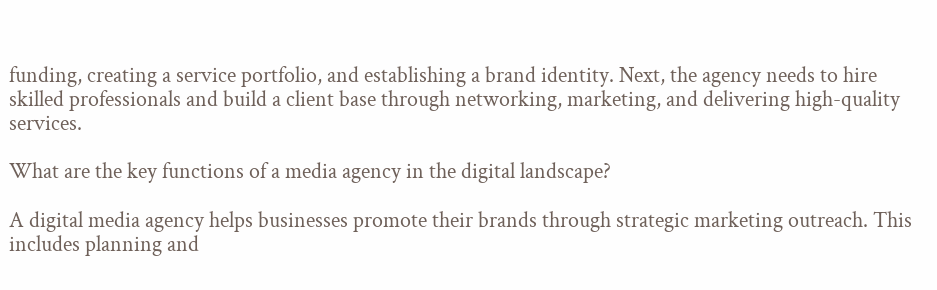funding, creating a service portfolio, and establishing a brand identity. Next, the agency needs to hire skilled professionals and build a client base through networking, marketing, and delivering high-quality services.

What are the key functions of a media agency in the digital landscape?

A digital media agency helps businesses promote their brands through strategic marketing outreach. This includes planning and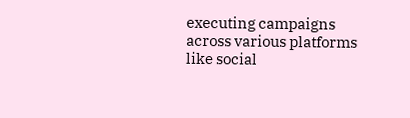executing campaigns across various platforms like social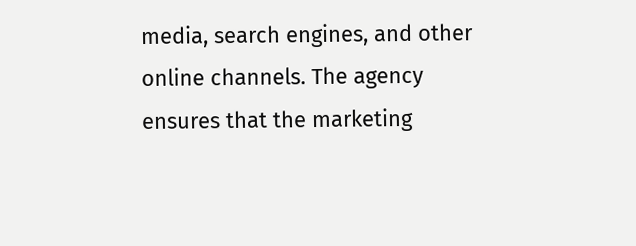media, search engines, and other online channels. The agency ensures that the marketing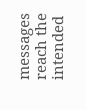messages reach the intended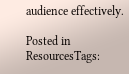audience effectively.

Posted in ResourcesTags: